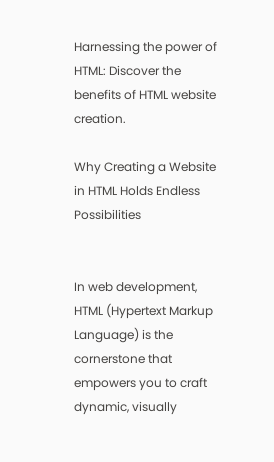Harnessing the power of HTML: Discover the benefits of HTML website creation.

Why Creating a Website in HTML Holds Endless Possibilities


In web development, HTML (Hypertext Markup Language) is the cornerstone that empowers you to craft dynamic, visually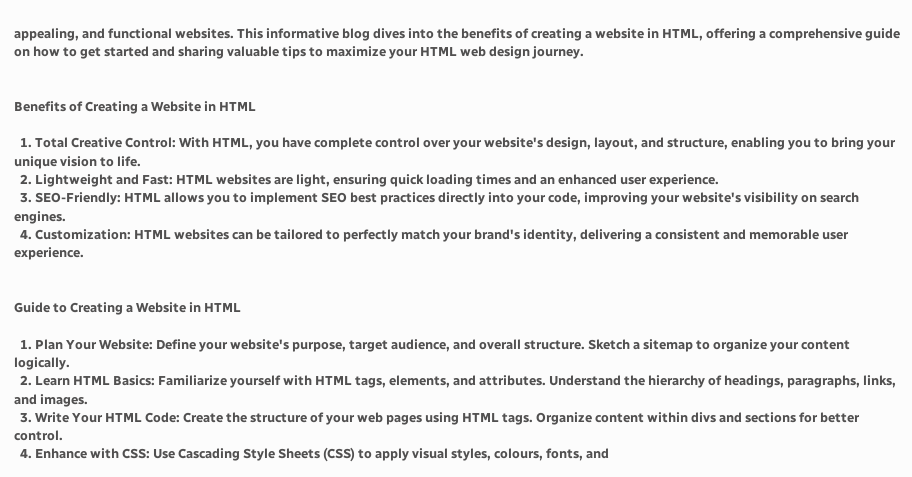appealing, and functional websites. This informative blog dives into the benefits of creating a website in HTML, offering a comprehensive guide on how to get started and sharing valuable tips to maximize your HTML web design journey.


Benefits of Creating a Website in HTML

  1. Total Creative Control: With HTML, you have complete control over your website's design, layout, and structure, enabling you to bring your unique vision to life.
  2. Lightweight and Fast: HTML websites are light, ensuring quick loading times and an enhanced user experience.
  3. SEO-Friendly: HTML allows you to implement SEO best practices directly into your code, improving your website's visibility on search engines.
  4. Customization: HTML websites can be tailored to perfectly match your brand's identity, delivering a consistent and memorable user experience.


Guide to Creating a Website in HTML

  1. Plan Your Website: Define your website's purpose, target audience, and overall structure. Sketch a sitemap to organize your content logically.
  2. Learn HTML Basics: Familiarize yourself with HTML tags, elements, and attributes. Understand the hierarchy of headings, paragraphs, links, and images.
  3. Write Your HTML Code: Create the structure of your web pages using HTML tags. Organize content within divs and sections for better control.
  4. Enhance with CSS: Use Cascading Style Sheets (CSS) to apply visual styles, colours, fonts, and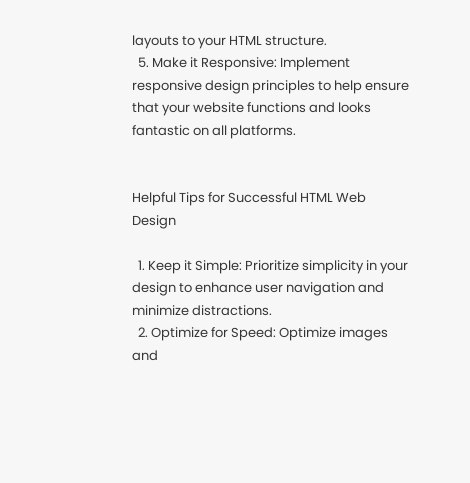layouts to your HTML structure.
  5. Make it Responsive: Implement responsive design principles to help ensure that your website functions and looks fantastic on all platforms.


Helpful Tips for Successful HTML Web Design

  1. Keep it Simple: Prioritize simplicity in your design to enhance user navigation and minimize distractions.
  2. Optimize for Speed: Optimize images and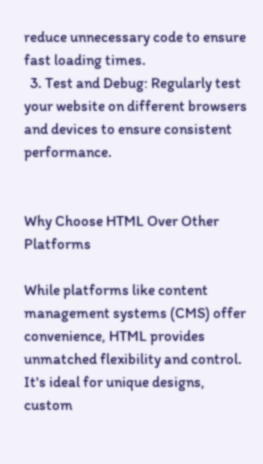reduce unnecessary code to ensure fast loading times.
  3. Test and Debug: Regularly test your website on different browsers and devices to ensure consistent performance.


Why Choose HTML Over Other Platforms

While platforms like content management systems (CMS) offer convenience, HTML provides unmatched flexibility and control. It's ideal for unique designs, custom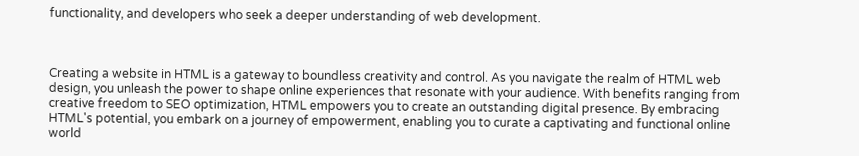functionality, and developers who seek a deeper understanding of web development.



Creating a website in HTML is a gateway to boundless creativity and control. As you navigate the realm of HTML web design, you unleash the power to shape online experiences that resonate with your audience. With benefits ranging from creative freedom to SEO optimization, HTML empowers you to create an outstanding digital presence. By embracing HTML's potential, you embark on a journey of empowerment, enabling you to curate a captivating and functional online world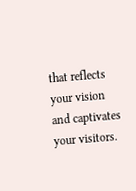that reflects your vision and captivates your visitors.